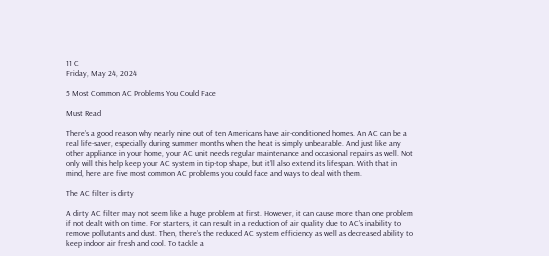11 C
Friday, May 24, 2024

5 Most Common AC Problems You Could Face

Must Read

There’s a good reason why nearly nine out of ten Americans have air-conditioned homes. An AC can be a real life-saver, especially during summer months when the heat is simply unbearable. And just like any other appliance in your home, your AC unit needs regular maintenance and occasional repairs as well. Not only will this help keep your AC system in tip-top shape, but it’ll also extend its lifespan. With that in mind, here are five most common AC problems you could face and ways to deal with them.

The AC filter is dirty

A dirty AC filter may not seem like a huge problem at first. However, it can cause more than one problem if not dealt with on time. For starters, it can result in a reduction of air quality due to AC’s inability to remove pollutants and dust. Then, there’s the reduced AC system efficiency as well as decreased ability to keep indoor air fresh and cool. To tackle a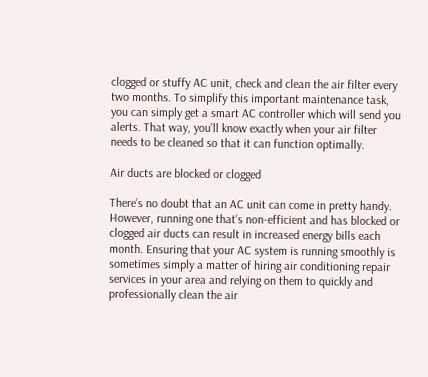clogged or stuffy AC unit, check and clean the air filter every two months. To simplify this important maintenance task, you can simply get a smart AC controller which will send you alerts. That way, you’ll know exactly when your air filter needs to be cleaned so that it can function optimally.

Air ducts are blocked or clogged

There’s no doubt that an AC unit can come in pretty handy. However, running one that’s non-efficient and has blocked or clogged air ducts can result in increased energy bills each month. Ensuring that your AC system is running smoothly is sometimes simply a matter of hiring air conditioning repair services in your area and relying on them to quickly and professionally clean the air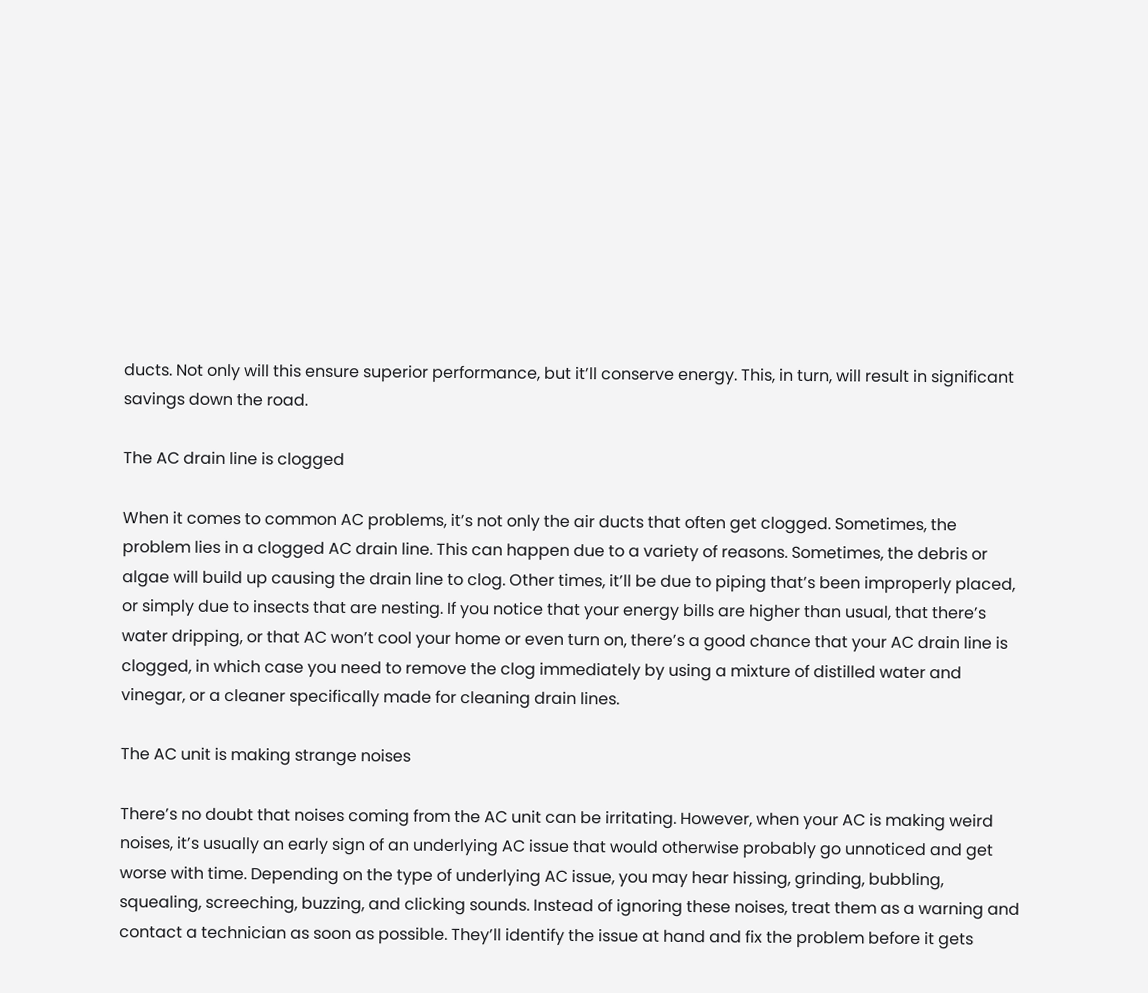ducts. Not only will this ensure superior performance, but it’ll conserve energy. This, in turn, will result in significant savings down the road.

The AC drain line is clogged

When it comes to common AC problems, it’s not only the air ducts that often get clogged. Sometimes, the problem lies in a clogged AC drain line. This can happen due to a variety of reasons. Sometimes, the debris or algae will build up causing the drain line to clog. Other times, it’ll be due to piping that’s been improperly placed, or simply due to insects that are nesting. If you notice that your energy bills are higher than usual, that there’s water dripping, or that AC won’t cool your home or even turn on, there’s a good chance that your AC drain line is clogged, in which case you need to remove the clog immediately by using a mixture of distilled water and vinegar, or a cleaner specifically made for cleaning drain lines.

The AC unit is making strange noises

There’s no doubt that noises coming from the AC unit can be irritating. However, when your AC is making weird noises, it’s usually an early sign of an underlying AC issue that would otherwise probably go unnoticed and get worse with time. Depending on the type of underlying AC issue, you may hear hissing, grinding, bubbling, squealing, screeching, buzzing, and clicking sounds. Instead of ignoring these noises, treat them as a warning and contact a technician as soon as possible. They’ll identify the issue at hand and fix the problem before it gets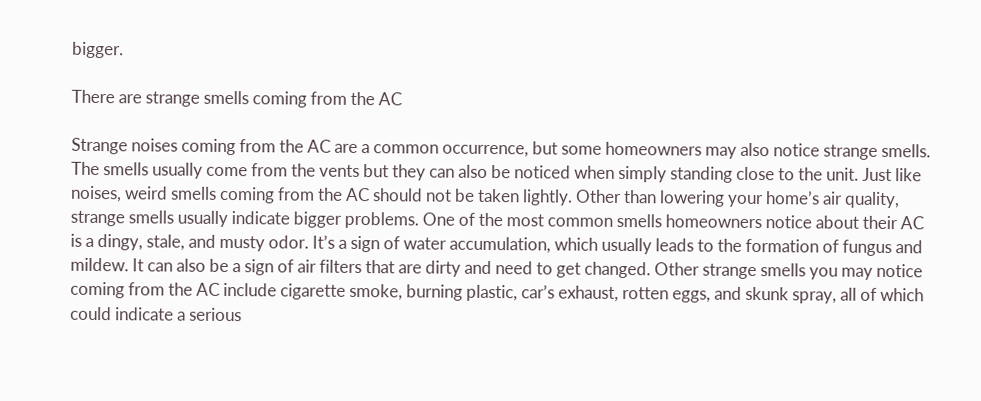bigger.

There are strange smells coming from the AC

Strange noises coming from the AC are a common occurrence, but some homeowners may also notice strange smells. The smells usually come from the vents but they can also be noticed when simply standing close to the unit. Just like noises, weird smells coming from the AC should not be taken lightly. Other than lowering your home’s air quality, strange smells usually indicate bigger problems. One of the most common smells homeowners notice about their AC is a dingy, stale, and musty odor. It’s a sign of water accumulation, which usually leads to the formation of fungus and mildew. It can also be a sign of air filters that are dirty and need to get changed. Other strange smells you may notice coming from the AC include cigarette smoke, burning plastic, car’s exhaust, rotten eggs, and skunk spray, all of which could indicate a serious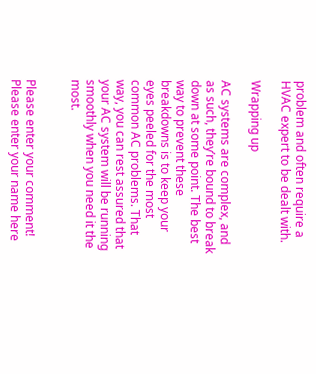problem and often require a HVAC expert to be dealt with.

Wrapping up

AC systems are complex, and as such, they’re bound to break down at some point. The best way to prevent these breakdowns is to keep your eyes peeled for the most common AC problems. That way, you can rest assured that your AC system will be running smoothly when you need it the most.


Please enter your comment!
Please enter your name here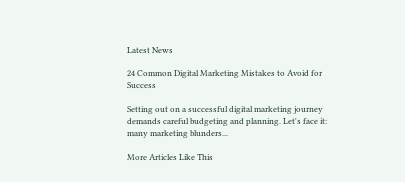Latest News

24 Common Digital Marketing Mistakes to Avoid for Success

Setting out on a successful digital marketing journey demands careful budgeting and planning. Let's face it: many marketing blunders...

More Articles Like This